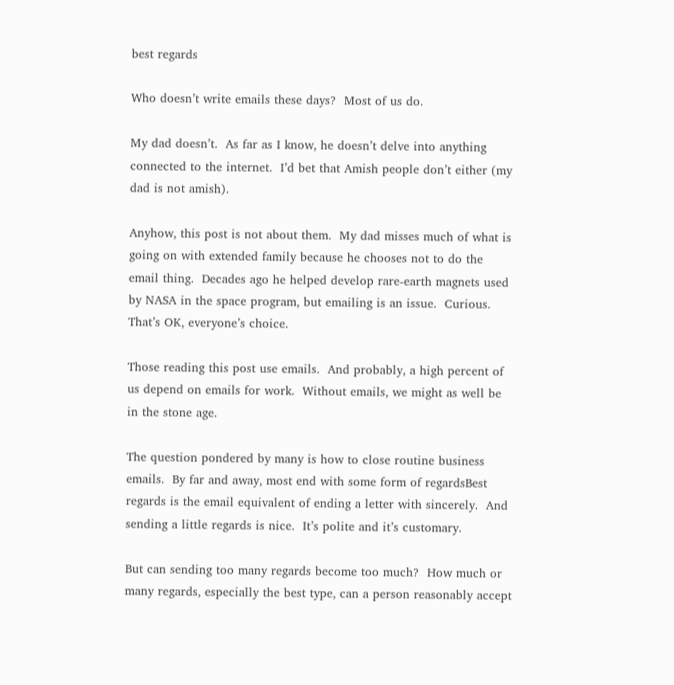best regards

Who doesn’t write emails these days?  Most of us do.

My dad doesn’t.  As far as I know, he doesn’t delve into anything connected to the internet.  I’d bet that Amish people don’t either (my dad is not amish).

Anyhow, this post is not about them.  My dad misses much of what is going on with extended family because he chooses not to do the email thing.  Decades ago he helped develop rare-earth magnets used by NASA in the space program, but emailing is an issue.  Curious.  That’s OK, everyone’s choice.

Those reading this post use emails.  And probably, a high percent of us depend on emails for work.  Without emails, we might as well be in the stone age.

The question pondered by many is how to close routine business emails.  By far and away, most end with some form of regardsBest regards is the email equivalent of ending a letter with sincerely.  And sending a little regards is nice.  It’s polite and it’s customary.

But can sending too many regards become too much?  How much or many regards, especially the best type, can a person reasonably accept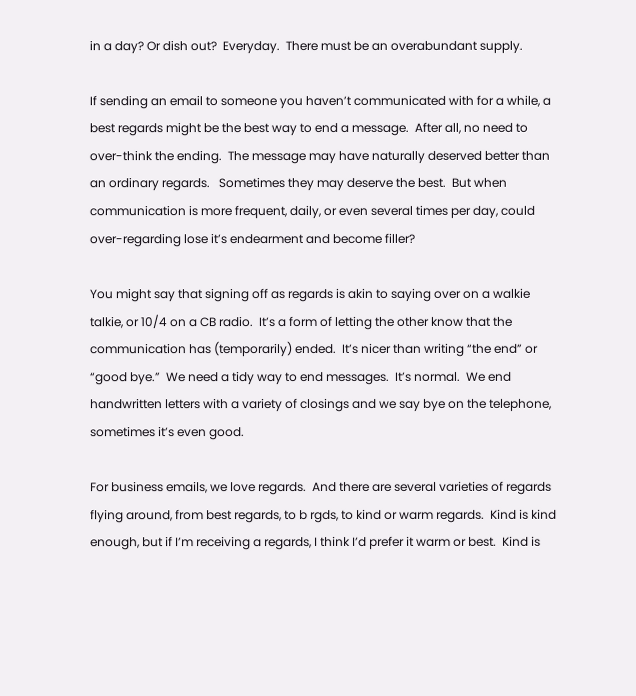in a day? Or dish out?  Everyday.  There must be an overabundant supply.

If sending an email to someone you haven’t communicated with for a while, a best regards might be the best way to end a message.  After all, no need to over-think the ending.  The message may have naturally deserved better than an ordinary regards.   Sometimes they may deserve the best.  But when communication is more frequent, daily, or even several times per day, could over-regarding lose it’s endearment and become filler?

You might say that signing off as regards is akin to saying over on a walkie talkie, or 10/4 on a CB radio.  It’s a form of letting the other know that the communication has (temporarily) ended.  It’s nicer than writing “the end” or “good bye.”  We need a tidy way to end messages.  It’s normal.  We end handwritten letters with a variety of closings and we say bye on the telephone, sometimes it’s even good.

For business emails, we love regards.  And there are several varieties of regards flying around, from best regards, to b rgds, to kind or warm regards.  Kind is kind enough, but if I’m receiving a regards, I think I’d prefer it warm or best.  Kind is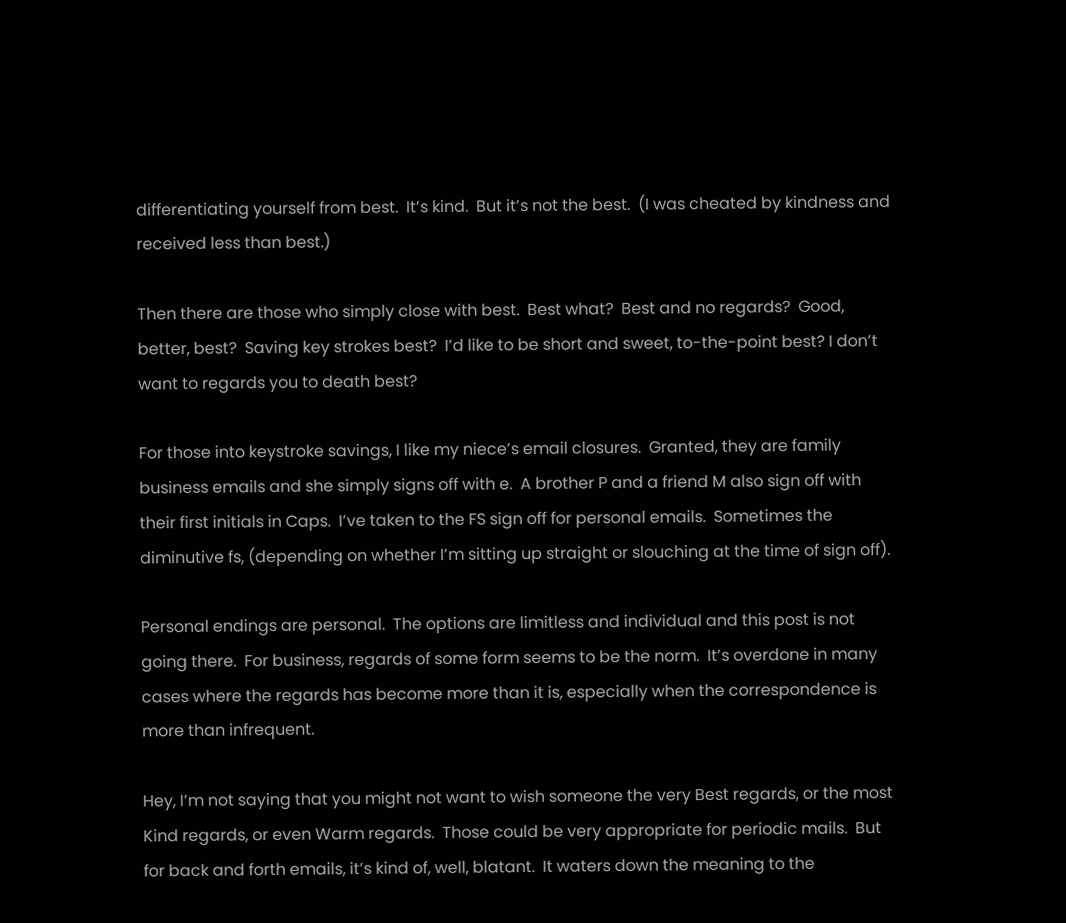differentiating yourself from best.  It’s kind.  But it’s not the best.  (I was cheated by kindness and received less than best.)

Then there are those who simply close with best.  Best what?  Best and no regards?  Good, better, best?  Saving key strokes best?  I’d like to be short and sweet, to-the-point best? I don’t want to regards you to death best?

For those into keystroke savings, I like my niece’s email closures.  Granted, they are family business emails and she simply signs off with e.  A brother P and a friend M also sign off with their first initials in Caps.  I’ve taken to the FS sign off for personal emails.  Sometimes the diminutive fs, (depending on whether I’m sitting up straight or slouching at the time of sign off).

Personal endings are personal.  The options are limitless and individual and this post is not going there.  For business, regards of some form seems to be the norm.  It’s overdone in many cases where the regards has become more than it is, especially when the correspondence is more than infrequent.

Hey, I’m not saying that you might not want to wish someone the very Best regards, or the most Kind regards, or even Warm regards.  Those could be very appropriate for periodic mails.  But for back and forth emails, it’s kind of, well, blatant.  It waters down the meaning to the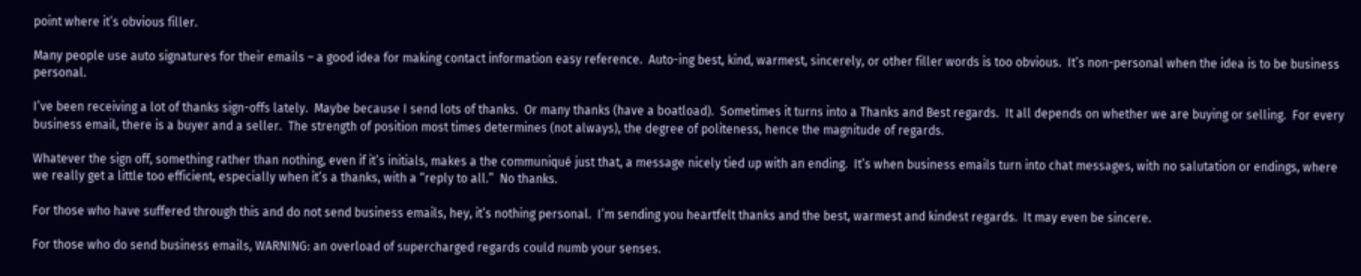point where it’s obvious filler.

Many people use auto signatures for their emails – a good idea for making contact information easy reference.  Auto-ing best, kind, warmest, sincerely, or other filler words is too obvious.  It’s non-personal when the idea is to be business personal.

I’ve been receiving a lot of thanks sign-offs lately.  Maybe because I send lots of thanks.  Or many thanks (have a boatload).  Sometimes it turns into a Thanks and Best regards.  It all depends on whether we are buying or selling.  For every business email, there is a buyer and a seller.  The strength of position most times determines (not always), the degree of politeness, hence the magnitude of regards.

Whatever the sign off, something rather than nothing, even if it’s initials, makes a the communiqué just that, a message nicely tied up with an ending.  It’s when business emails turn into chat messages, with no salutation or endings, where we really get a little too efficient, especially when it’s a thanks, with a “reply to all.”  No thanks.

For those who have suffered through this and do not send business emails, hey, it’s nothing personal.  I’m sending you heartfelt thanks and the best, warmest and kindest regards.  It may even be sincere.

For those who do send business emails, WARNING: an overload of supercharged regards could numb your senses.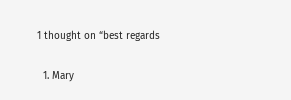1 thought on “best regards

  1. Mary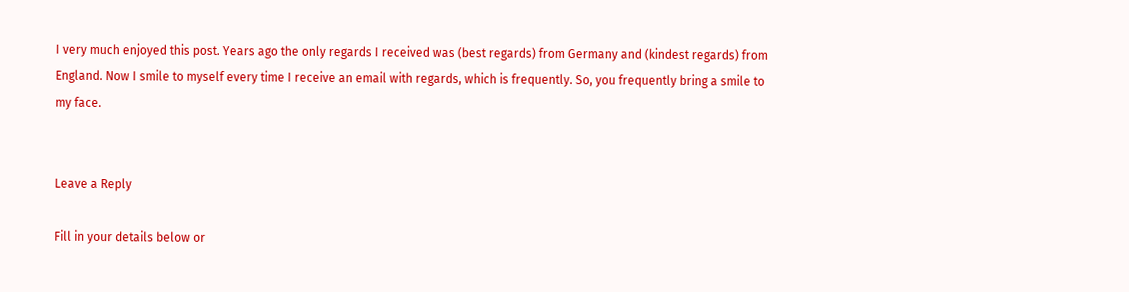I very much enjoyed this post. Years ago the only regards I received was (best regards) from Germany and (kindest regards) from England. Now I smile to myself every time I receive an email with regards, which is frequently. So, you frequently bring a smile to my face.


Leave a Reply

Fill in your details below or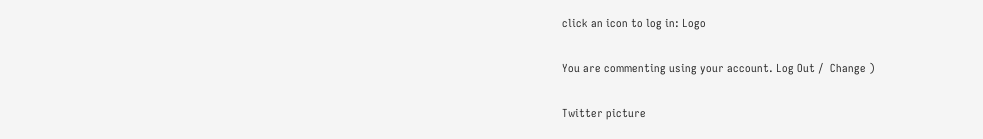click an icon to log in: Logo

You are commenting using your account. Log Out /  Change )

Twitter picture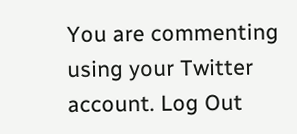You are commenting using your Twitter account. Log Out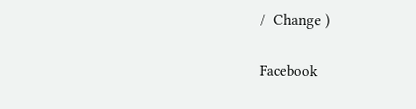/  Change )

Facebook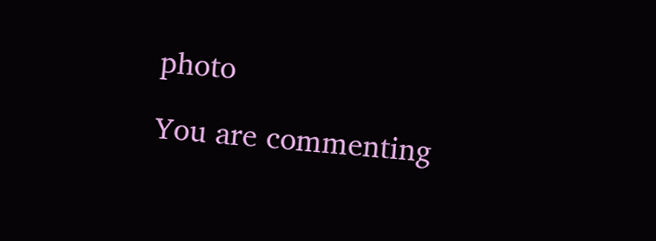photo

You are commenting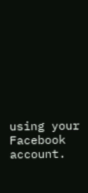using your Facebook account.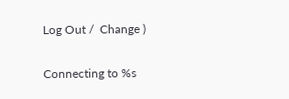Log Out /  Change )

Connecting to %s